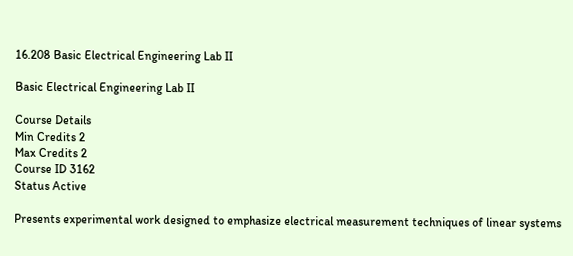16.208 Basic Electrical Engineering Lab II

Basic Electrical Engineering Lab II

Course Details
Min Credits 2
Max Credits 2
Course ID 3162
Status Active

Presents experimental work designed to emphasize electrical measurement techniques of linear systems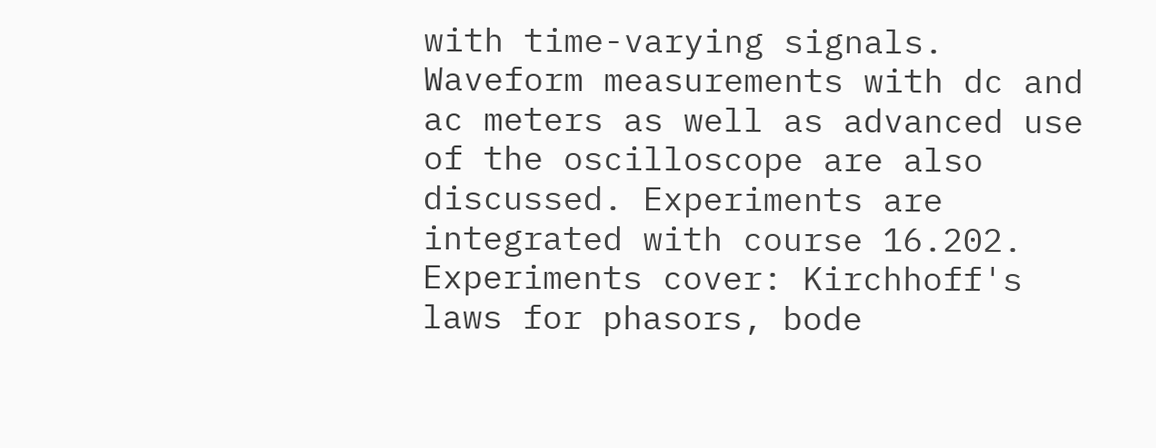with time-varying signals. Waveform measurements with dc and ac meters as well as advanced use of the oscilloscope are also discussed. Experiments are integrated with course 16.202. Experiments cover: Kirchhoff's laws for phasors, bode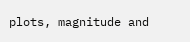plots, magnitude and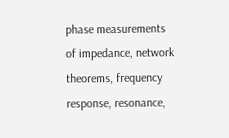phase measurements of impedance, network theorems, frequency response, resonance,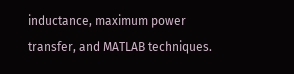inductance, maximum power transfer, and MATLAB techniques.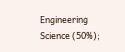Engineering Science (50%);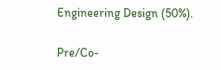Engineering Design (50%).

Pre/Co-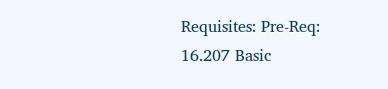Requisites: Pre-Req: 16.207 Basic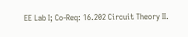EE Lab I; Co-Req: 16.202 Circuit Theory II.